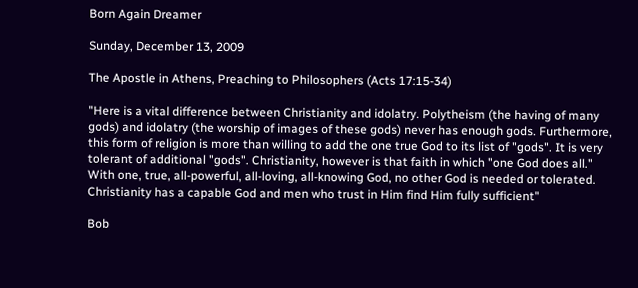Born Again Dreamer

Sunday, December 13, 2009

The Apostle in Athens, Preaching to Philosophers (Acts 17:15-34)

"Here is a vital difference between Christianity and idolatry. Polytheism (the having of many gods) and idolatry (the worship of images of these gods) never has enough gods. Furthermore, this form of religion is more than willing to add the one true God to its list of "gods". It is very tolerant of additional "gods". Christianity, however is that faith in which "one God does all." With one, true, all-powerful, all-loving, all-knowing God, no other God is needed or tolerated. Christianity has a capable God and men who trust in Him find Him fully sufficient"

Bob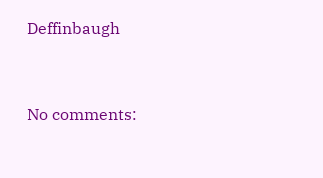Deffinbaugh


No comments: